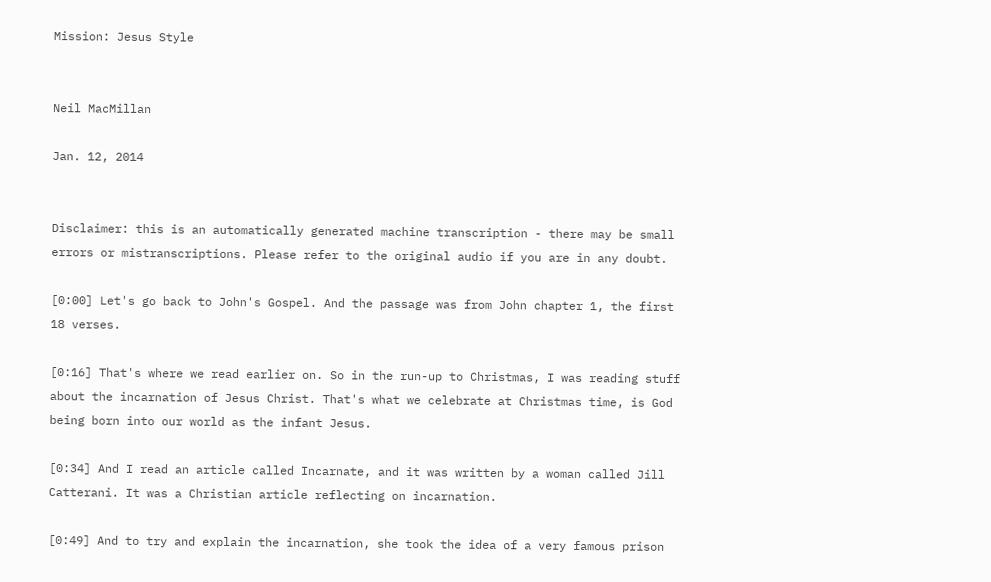Mission: Jesus Style


Neil MacMillan

Jan. 12, 2014


Disclaimer: this is an automatically generated machine transcription - there may be small errors or mistranscriptions. Please refer to the original audio if you are in any doubt.

[0:00] Let's go back to John's Gospel. And the passage was from John chapter 1, the first 18 verses.

[0:16] That's where we read earlier on. So in the run-up to Christmas, I was reading stuff about the incarnation of Jesus Christ. That's what we celebrate at Christmas time, is God being born into our world as the infant Jesus.

[0:34] And I read an article called Incarnate, and it was written by a woman called Jill Catterani. It was a Christian article reflecting on incarnation.

[0:49] And to try and explain the incarnation, she took the idea of a very famous prison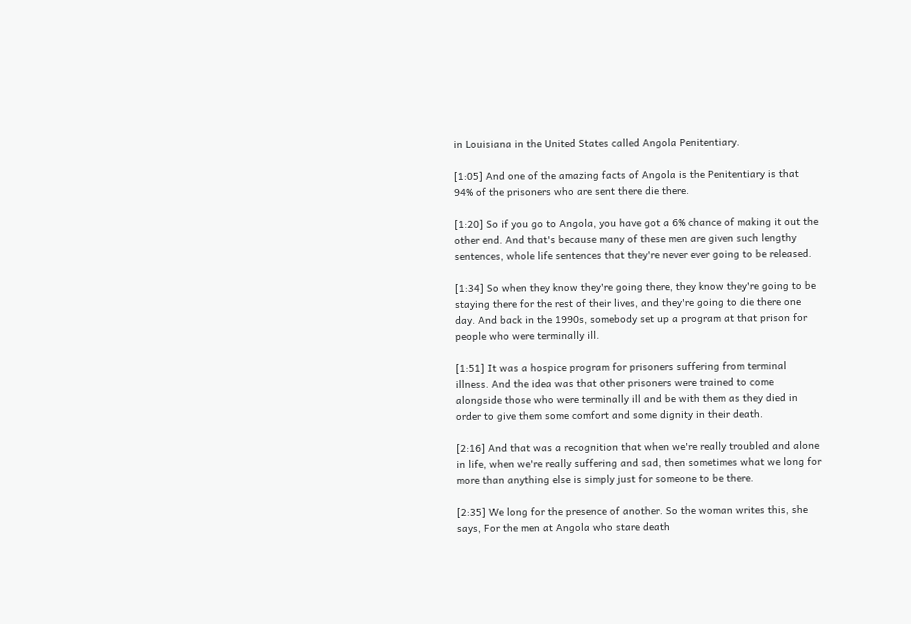in Louisiana in the United States called Angola Penitentiary.

[1:05] And one of the amazing facts of Angola is the Penitentiary is that 94% of the prisoners who are sent there die there.

[1:20] So if you go to Angola, you have got a 6% chance of making it out the other end. And that's because many of these men are given such lengthy sentences, whole life sentences that they're never ever going to be released.

[1:34] So when they know they're going there, they know they're going to be staying there for the rest of their lives, and they're going to die there one day. And back in the 1990s, somebody set up a program at that prison for people who were terminally ill.

[1:51] It was a hospice program for prisoners suffering from terminal illness. And the idea was that other prisoners were trained to come alongside those who were terminally ill and be with them as they died in order to give them some comfort and some dignity in their death.

[2:16] And that was a recognition that when we're really troubled and alone in life, when we're really suffering and sad, then sometimes what we long for more than anything else is simply just for someone to be there.

[2:35] We long for the presence of another. So the woman writes this, she says, For the men at Angola who stare death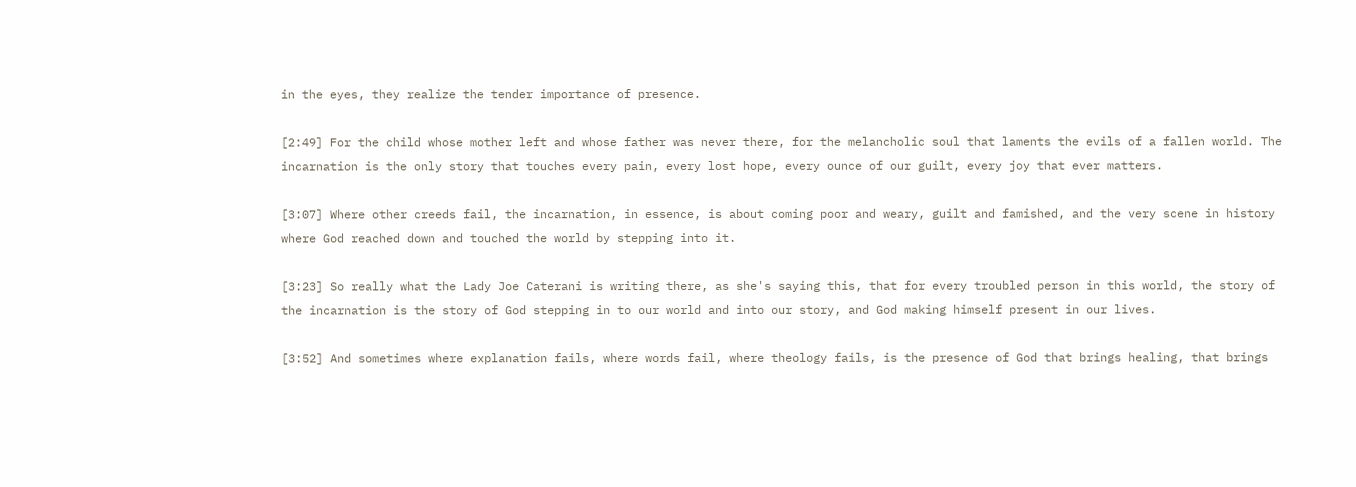in the eyes, they realize the tender importance of presence.

[2:49] For the child whose mother left and whose father was never there, for the melancholic soul that laments the evils of a fallen world. The incarnation is the only story that touches every pain, every lost hope, every ounce of our guilt, every joy that ever matters.

[3:07] Where other creeds fail, the incarnation, in essence, is about coming poor and weary, guilt and famished, and the very scene in history where God reached down and touched the world by stepping into it.

[3:23] So really what the Lady Joe Caterani is writing there, as she's saying this, that for every troubled person in this world, the story of the incarnation is the story of God stepping in to our world and into our story, and God making himself present in our lives.

[3:52] And sometimes where explanation fails, where words fail, where theology fails, is the presence of God that brings healing, that brings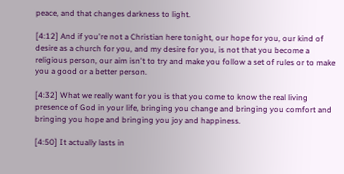peace, and that changes darkness to light.

[4:12] And if you're not a Christian here tonight, our hope for you, our kind of desire as a church for you, and my desire for you, is not that you become a religious person, our aim isn't to try and make you follow a set of rules or to make you a good or a better person.

[4:32] What we really want for you is that you come to know the real living presence of God in your life, bringing you change and bringing you comfort and bringing you hope and bringing you joy and happiness.

[4:50] It actually lasts in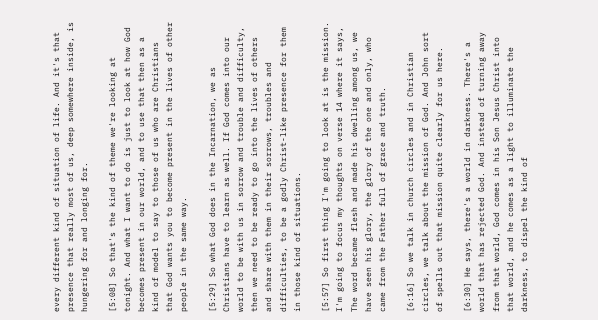every different kind of situation of life. And it's that presence that really most of us, deep somewhere inside, is hungering for and longing for.

[5:08] So that's the kind of theme we're looking at tonight. And what I want to do is just to look at how God becomes present in our world, and to use that then as a kind of model to say to those of us who are Christians that God wants you to become present in the lives of other people in the same way.

[5:29] So what God does in the Incarnation, we as Christians have to learn as well. If God comes into our world to be with us in sorrow and trouble and difficulty, then we need to be ready to go into the lives of others and share with them in their sorrows, troubles and difficulties, to be a godly Christ-like presence for them in those kind of situations.

[5:57] So first thing I'm going to look at is the mission. I'm going to focus my thoughts on verse 14 where it says, The word became flesh and made his dwelling among us, we have seen his glory, the glory of the one and only, who came from the Father full of grace and truth.

[6:16] So we talk in church circles and in Christian circles, we talk about the mission of God. And John sort of spells out that mission quite clearly for us here.

[6:30] He says, there's a world in darkness. There's a world that has rejected God. And instead of turning away from that world, God comes in his Son Jesus Christ into that world, and he comes as a light to illuminate the darkness, to dispel the kind of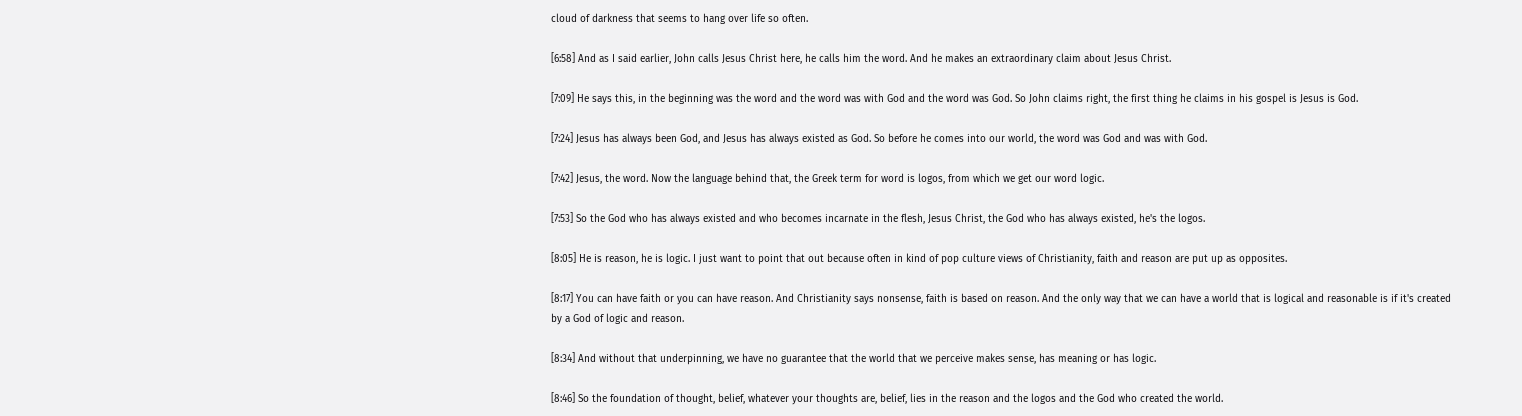cloud of darkness that seems to hang over life so often.

[6:58] And as I said earlier, John calls Jesus Christ here, he calls him the word. And he makes an extraordinary claim about Jesus Christ.

[7:09] He says this, in the beginning was the word and the word was with God and the word was God. So John claims right, the first thing he claims in his gospel is Jesus is God.

[7:24] Jesus has always been God, and Jesus has always existed as God. So before he comes into our world, the word was God and was with God.

[7:42] Jesus, the word. Now the language behind that, the Greek term for word is logos, from which we get our word logic.

[7:53] So the God who has always existed and who becomes incarnate in the flesh, Jesus Christ, the God who has always existed, he's the logos.

[8:05] He is reason, he is logic. I just want to point that out because often in kind of pop culture views of Christianity, faith and reason are put up as opposites.

[8:17] You can have faith or you can have reason. And Christianity says nonsense, faith is based on reason. And the only way that we can have a world that is logical and reasonable is if it's created by a God of logic and reason.

[8:34] And without that underpinning, we have no guarantee that the world that we perceive makes sense, has meaning or has logic.

[8:46] So the foundation of thought, belief, whatever your thoughts are, belief, lies in the reason and the logos and the God who created the world.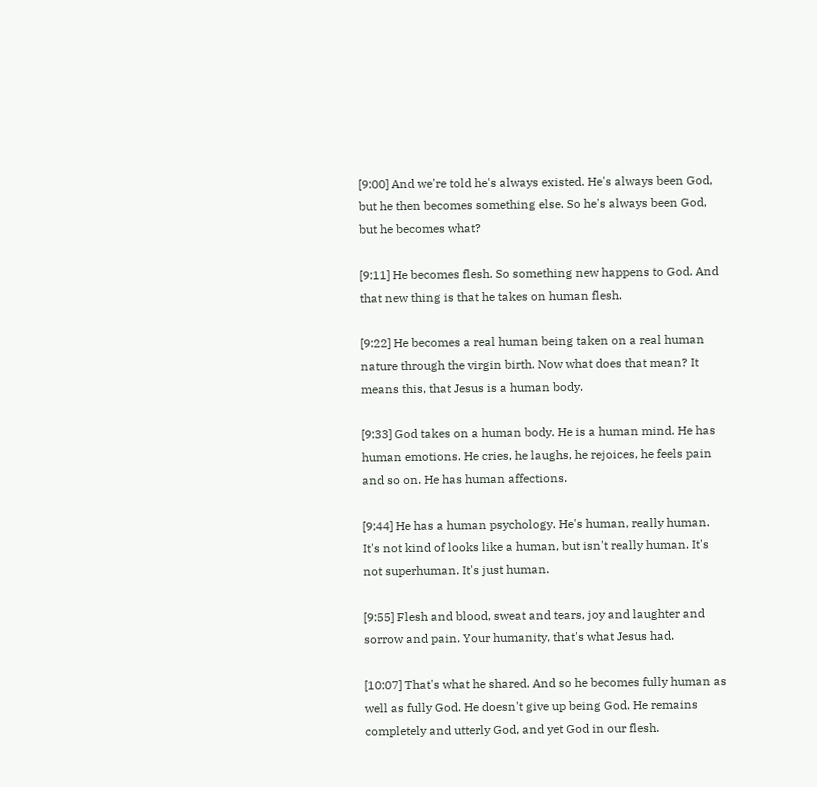[9:00] And we're told he's always existed. He's always been God, but he then becomes something else. So he's always been God, but he becomes what?

[9:11] He becomes flesh. So something new happens to God. And that new thing is that he takes on human flesh.

[9:22] He becomes a real human being taken on a real human nature through the virgin birth. Now what does that mean? It means this, that Jesus is a human body.

[9:33] God takes on a human body. He is a human mind. He has human emotions. He cries, he laughs, he rejoices, he feels pain and so on. He has human affections.

[9:44] He has a human psychology. He's human, really human. It's not kind of looks like a human, but isn't really human. It's not superhuman. It's just human.

[9:55] Flesh and blood, sweat and tears, joy and laughter and sorrow and pain. Your humanity, that's what Jesus had.

[10:07] That's what he shared. And so he becomes fully human as well as fully God. He doesn't give up being God. He remains completely and utterly God, and yet God in our flesh.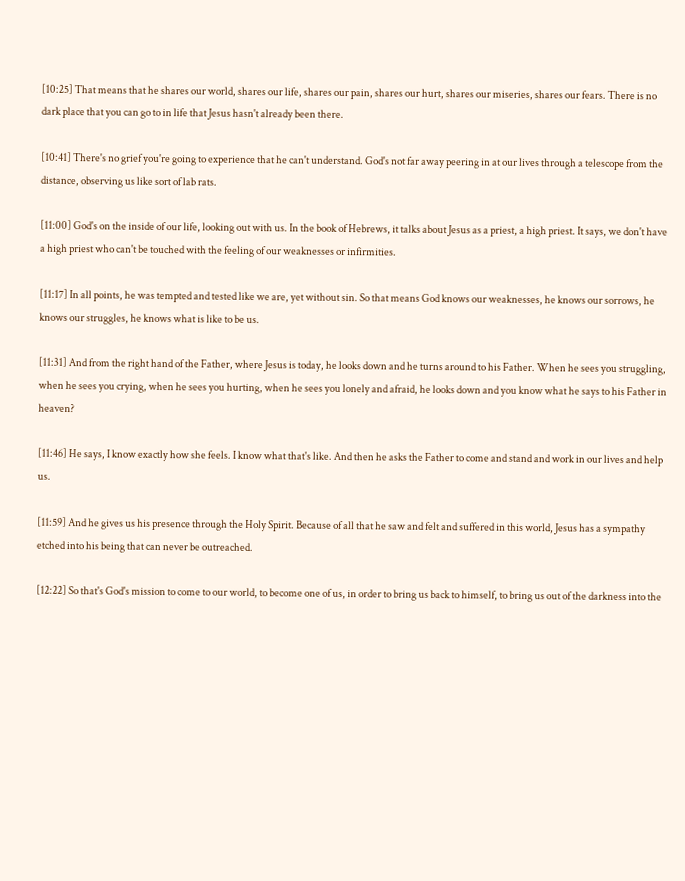[10:25] That means that he shares our world, shares our life, shares our pain, shares our hurt, shares our miseries, shares our fears. There is no dark place that you can go to in life that Jesus hasn't already been there.

[10:41] There's no grief you're going to experience that he can't understand. God's not far away peering in at our lives through a telescope from the distance, observing us like sort of lab rats.

[11:00] God's on the inside of our life, looking out with us. In the book of Hebrews, it talks about Jesus as a priest, a high priest. It says, we don't have a high priest who can't be touched with the feeling of our weaknesses or infirmities.

[11:17] In all points, he was tempted and tested like we are, yet without sin. So that means God knows our weaknesses, he knows our sorrows, he knows our struggles, he knows what is like to be us.

[11:31] And from the right hand of the Father, where Jesus is today, he looks down and he turns around to his Father. When he sees you struggling, when he sees you crying, when he sees you hurting, when he sees you lonely and afraid, he looks down and you know what he says to his Father in heaven?

[11:46] He says, I know exactly how she feels. I know what that's like. And then he asks the Father to come and stand and work in our lives and help us.

[11:59] And he gives us his presence through the Holy Spirit. Because of all that he saw and felt and suffered in this world, Jesus has a sympathy etched into his being that can never be outreached.

[12:22] So that's God's mission to come to our world, to become one of us, in order to bring us back to himself, to bring us out of the darkness into the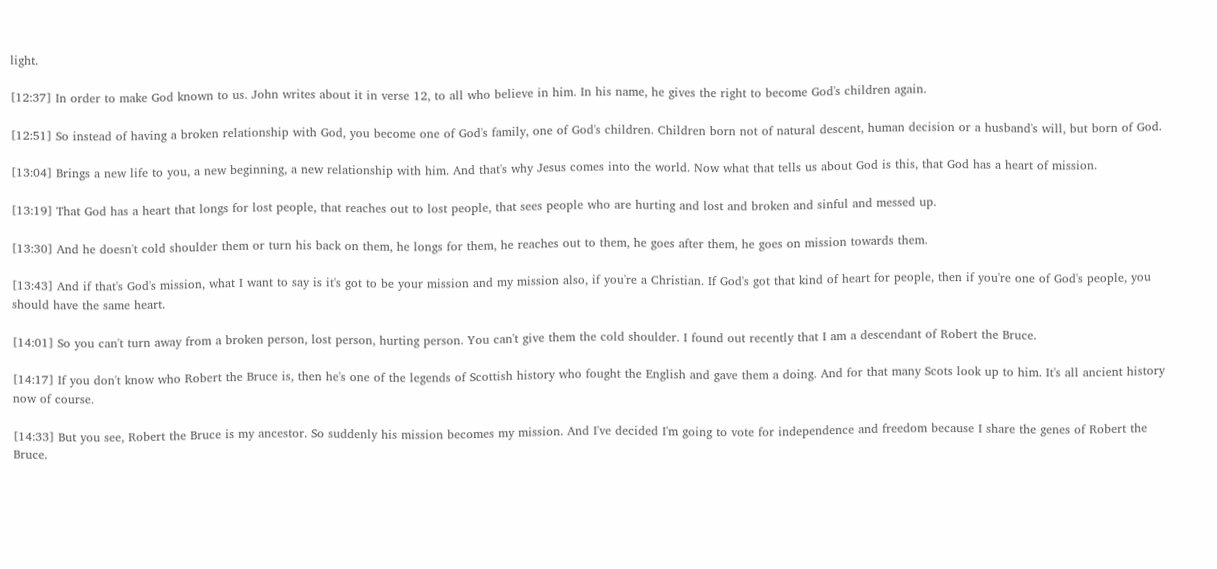light.

[12:37] In order to make God known to us. John writes about it in verse 12, to all who believe in him. In his name, he gives the right to become God's children again.

[12:51] So instead of having a broken relationship with God, you become one of God's family, one of God's children. Children born not of natural descent, human decision or a husband's will, but born of God.

[13:04] Brings a new life to you, a new beginning, a new relationship with him. And that's why Jesus comes into the world. Now what that tells us about God is this, that God has a heart of mission.

[13:19] That God has a heart that longs for lost people, that reaches out to lost people, that sees people who are hurting and lost and broken and sinful and messed up.

[13:30] And he doesn't cold shoulder them or turn his back on them, he longs for them, he reaches out to them, he goes after them, he goes on mission towards them.

[13:43] And if that's God's mission, what I want to say is it's got to be your mission and my mission also, if you're a Christian. If God's got that kind of heart for people, then if you're one of God's people, you should have the same heart.

[14:01] So you can't turn away from a broken person, lost person, hurting person. You can't give them the cold shoulder. I found out recently that I am a descendant of Robert the Bruce.

[14:17] If you don't know who Robert the Bruce is, then he's one of the legends of Scottish history who fought the English and gave them a doing. And for that many Scots look up to him. It's all ancient history now of course.

[14:33] But you see, Robert the Bruce is my ancestor. So suddenly his mission becomes my mission. And I've decided I'm going to vote for independence and freedom because I share the genes of Robert the Bruce.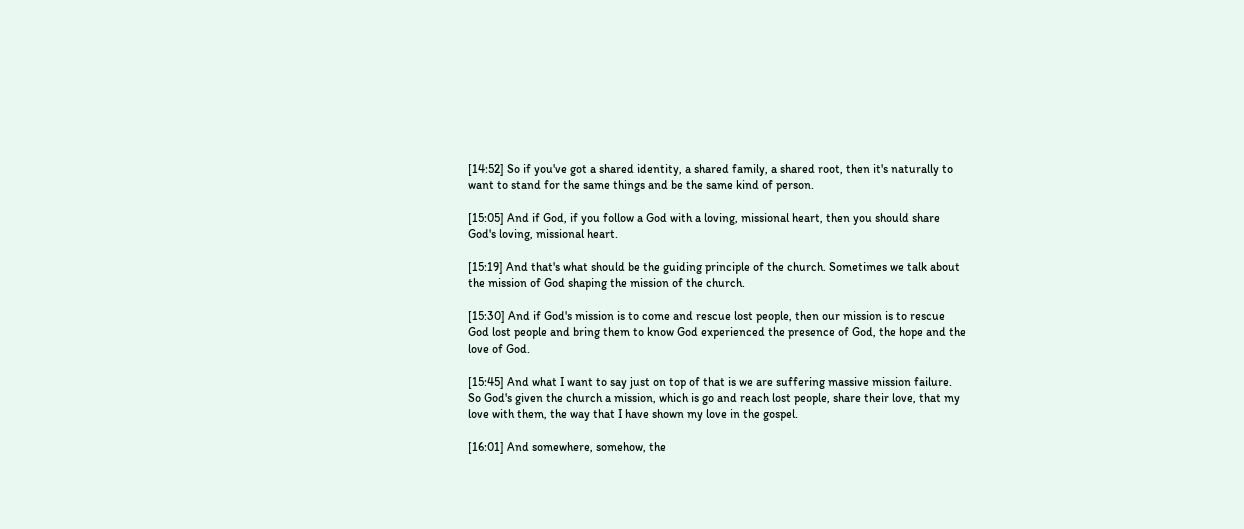[14:52] So if you've got a shared identity, a shared family, a shared root, then it's naturally to want to stand for the same things and be the same kind of person.

[15:05] And if God, if you follow a God with a loving, missional heart, then you should share God's loving, missional heart.

[15:19] And that's what should be the guiding principle of the church. Sometimes we talk about the mission of God shaping the mission of the church.

[15:30] And if God's mission is to come and rescue lost people, then our mission is to rescue God lost people and bring them to know God experienced the presence of God, the hope and the love of God.

[15:45] And what I want to say just on top of that is we are suffering massive mission failure. So God's given the church a mission, which is go and reach lost people, share their love, that my love with them, the way that I have shown my love in the gospel.

[16:01] And somewhere, somehow, the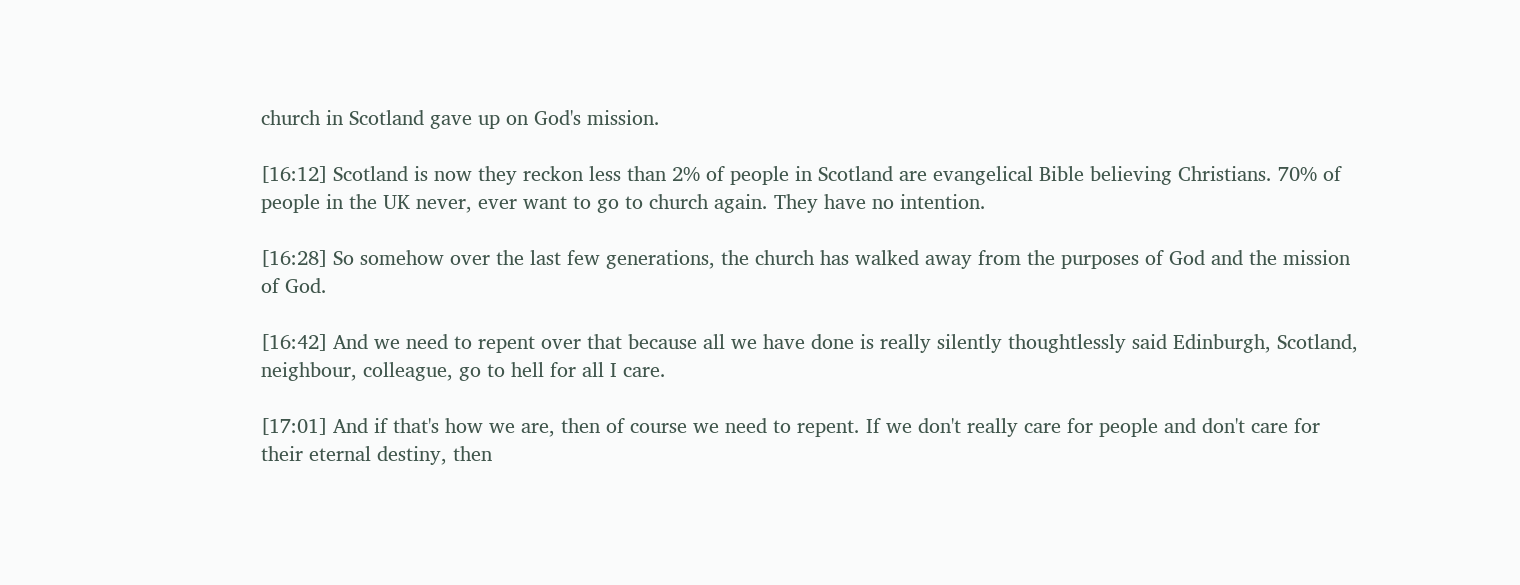church in Scotland gave up on God's mission.

[16:12] Scotland is now they reckon less than 2% of people in Scotland are evangelical Bible believing Christians. 70% of people in the UK never, ever want to go to church again. They have no intention.

[16:28] So somehow over the last few generations, the church has walked away from the purposes of God and the mission of God.

[16:42] And we need to repent over that because all we have done is really silently thoughtlessly said Edinburgh, Scotland, neighbour, colleague, go to hell for all I care.

[17:01] And if that's how we are, then of course we need to repent. If we don't really care for people and don't care for their eternal destiny, then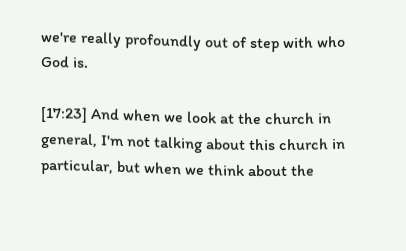we're really profoundly out of step with who God is.

[17:23] And when we look at the church in general, I'm not talking about this church in particular, but when we think about the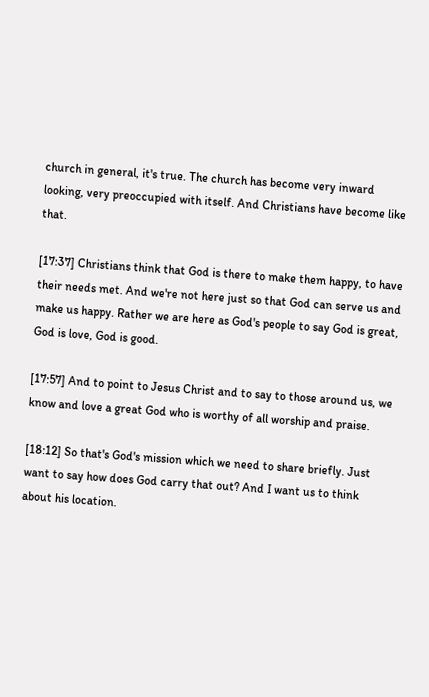church in general, it's true. The church has become very inward looking, very preoccupied with itself. And Christians have become like that.

[17:37] Christians think that God is there to make them happy, to have their needs met. And we're not here just so that God can serve us and make us happy. Rather we are here as God's people to say God is great, God is love, God is good.

[17:57] And to point to Jesus Christ and to say to those around us, we know and love a great God who is worthy of all worship and praise.

[18:12] So that's God's mission which we need to share briefly. Just want to say how does God carry that out? And I want us to think about his location.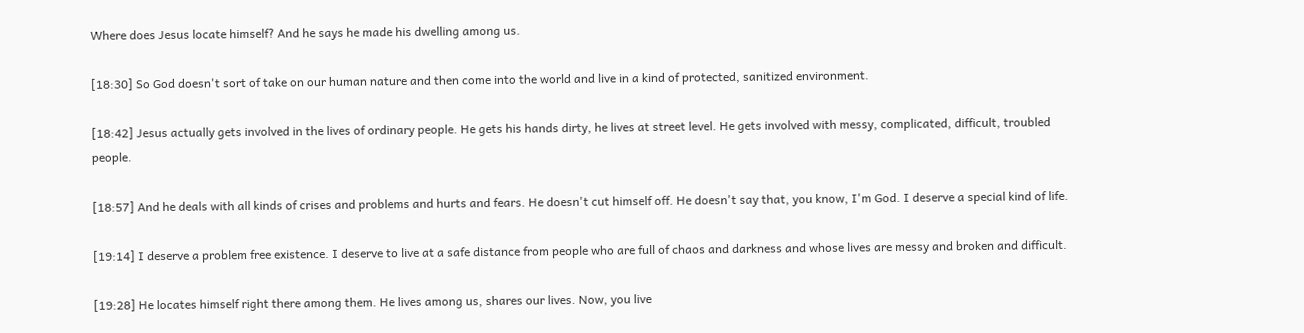Where does Jesus locate himself? And he says he made his dwelling among us.

[18:30] So God doesn't sort of take on our human nature and then come into the world and live in a kind of protected, sanitized environment.

[18:42] Jesus actually gets involved in the lives of ordinary people. He gets his hands dirty, he lives at street level. He gets involved with messy, complicated, difficult, troubled people.

[18:57] And he deals with all kinds of crises and problems and hurts and fears. He doesn't cut himself off. He doesn't say that, you know, I'm God. I deserve a special kind of life.

[19:14] I deserve a problem free existence. I deserve to live at a safe distance from people who are full of chaos and darkness and whose lives are messy and broken and difficult.

[19:28] He locates himself right there among them. He lives among us, shares our lives. Now, you live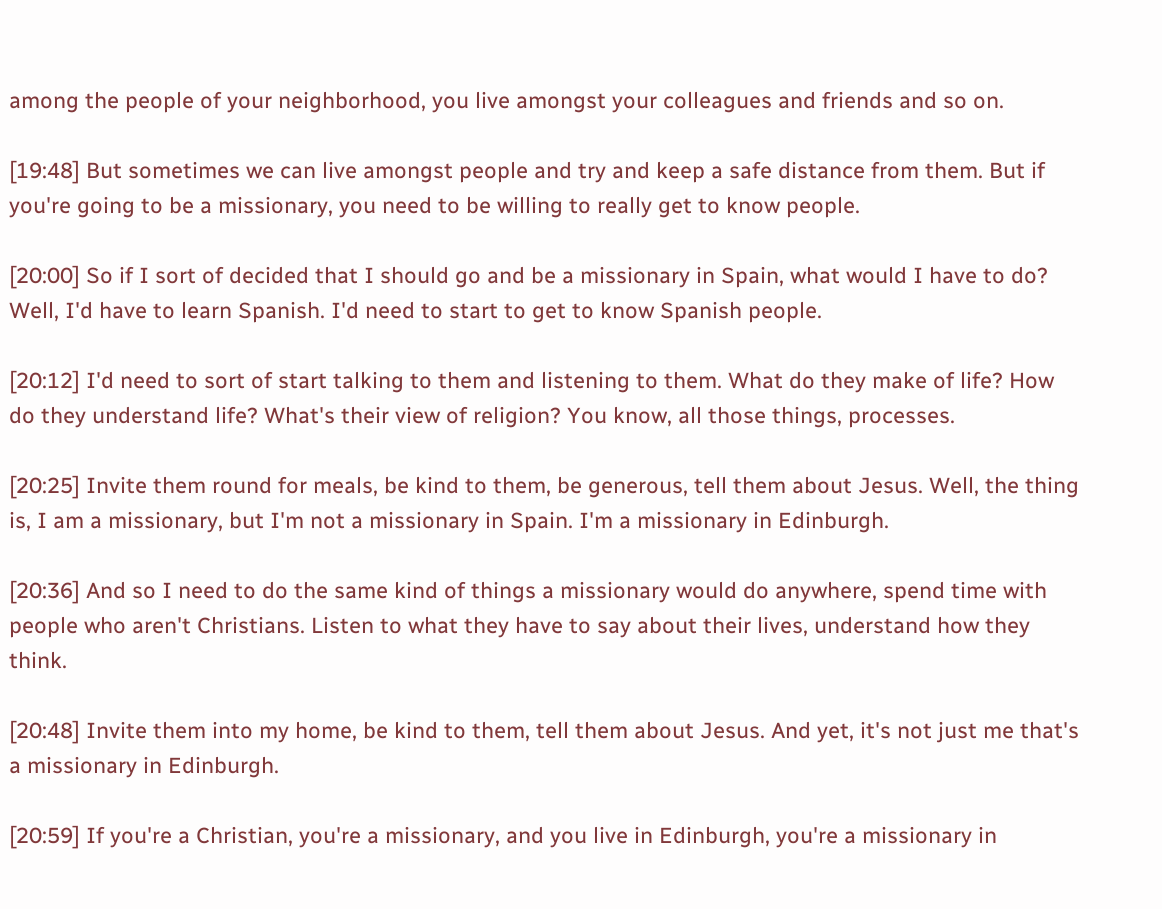among the people of your neighborhood, you live amongst your colleagues and friends and so on.

[19:48] But sometimes we can live amongst people and try and keep a safe distance from them. But if you're going to be a missionary, you need to be willing to really get to know people.

[20:00] So if I sort of decided that I should go and be a missionary in Spain, what would I have to do? Well, I'd have to learn Spanish. I'd need to start to get to know Spanish people.

[20:12] I'd need to sort of start talking to them and listening to them. What do they make of life? How do they understand life? What's their view of religion? You know, all those things, processes.

[20:25] Invite them round for meals, be kind to them, be generous, tell them about Jesus. Well, the thing is, I am a missionary, but I'm not a missionary in Spain. I'm a missionary in Edinburgh.

[20:36] And so I need to do the same kind of things a missionary would do anywhere, spend time with people who aren't Christians. Listen to what they have to say about their lives, understand how they think.

[20:48] Invite them into my home, be kind to them, tell them about Jesus. And yet, it's not just me that's a missionary in Edinburgh.

[20:59] If you're a Christian, you're a missionary, and you live in Edinburgh, you're a missionary in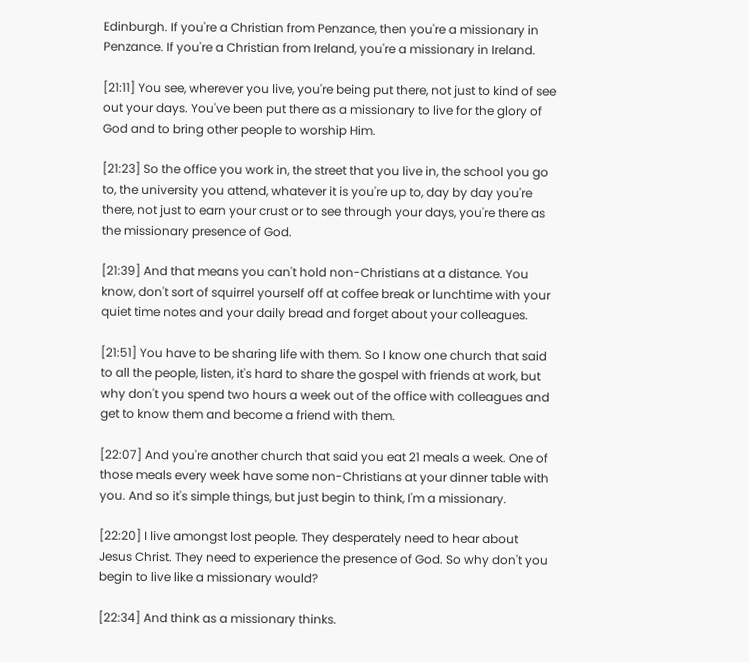Edinburgh. If you're a Christian from Penzance, then you're a missionary in Penzance. If you're a Christian from Ireland, you're a missionary in Ireland.

[21:11] You see, wherever you live, you're being put there, not just to kind of see out your days. You've been put there as a missionary to live for the glory of God and to bring other people to worship Him.

[21:23] So the office you work in, the street that you live in, the school you go to, the university you attend, whatever it is you're up to, day by day you're there, not just to earn your crust or to see through your days, you're there as the missionary presence of God.

[21:39] And that means you can't hold non-Christians at a distance. You know, don't sort of squirrel yourself off at coffee break or lunchtime with your quiet time notes and your daily bread and forget about your colleagues.

[21:51] You have to be sharing life with them. So I know one church that said to all the people, listen, it's hard to share the gospel with friends at work, but why don't you spend two hours a week out of the office with colleagues and get to know them and become a friend with them.

[22:07] And you're another church that said you eat 21 meals a week. One of those meals every week have some non-Christians at your dinner table with you. And so it's simple things, but just begin to think, I'm a missionary.

[22:20] I live amongst lost people. They desperately need to hear about Jesus Christ. They need to experience the presence of God. So why don't you begin to live like a missionary would?

[22:34] And think as a missionary thinks.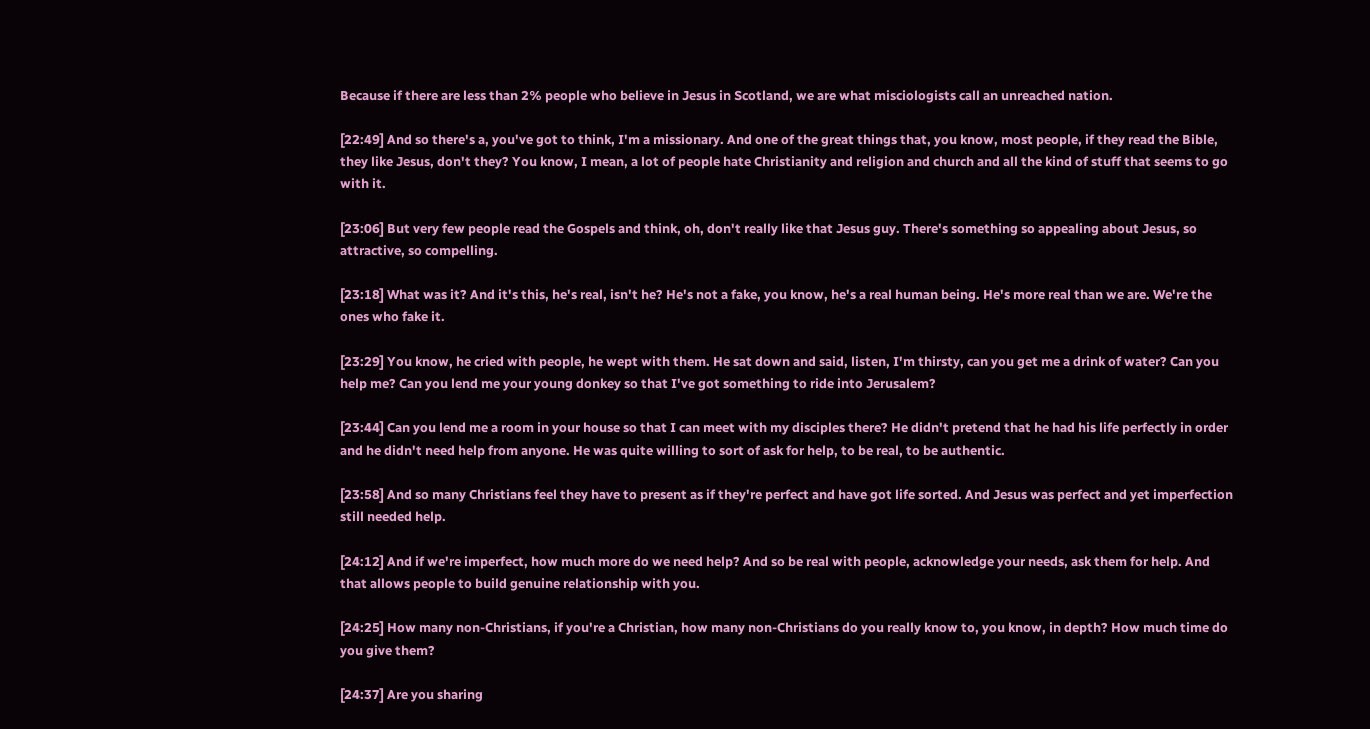Because if there are less than 2% people who believe in Jesus in Scotland, we are what misciologists call an unreached nation.

[22:49] And so there's a, you've got to think, I'm a missionary. And one of the great things that, you know, most people, if they read the Bible, they like Jesus, don't they? You know, I mean, a lot of people hate Christianity and religion and church and all the kind of stuff that seems to go with it.

[23:06] But very few people read the Gospels and think, oh, don't really like that Jesus guy. There's something so appealing about Jesus, so attractive, so compelling.

[23:18] What was it? And it's this, he's real, isn't he? He's not a fake, you know, he's a real human being. He's more real than we are. We're the ones who fake it.

[23:29] You know, he cried with people, he wept with them. He sat down and said, listen, I'm thirsty, can you get me a drink of water? Can you help me? Can you lend me your young donkey so that I've got something to ride into Jerusalem?

[23:44] Can you lend me a room in your house so that I can meet with my disciples there? He didn't pretend that he had his life perfectly in order and he didn't need help from anyone. He was quite willing to sort of ask for help, to be real, to be authentic.

[23:58] And so many Christians feel they have to present as if they're perfect and have got life sorted. And Jesus was perfect and yet imperfection still needed help.

[24:12] And if we're imperfect, how much more do we need help? And so be real with people, acknowledge your needs, ask them for help. And that allows people to build genuine relationship with you.

[24:25] How many non-Christians, if you're a Christian, how many non-Christians do you really know to, you know, in depth? How much time do you give them?

[24:37] Are you sharing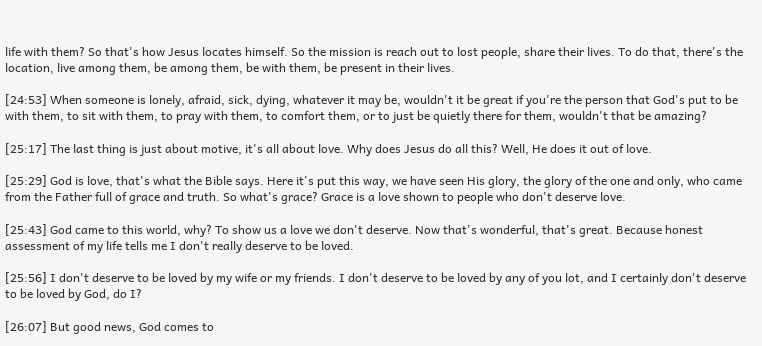life with them? So that's how Jesus locates himself. So the mission is reach out to lost people, share their lives. To do that, there's the location, live among them, be among them, be with them, be present in their lives.

[24:53] When someone is lonely, afraid, sick, dying, whatever it may be, wouldn't it be great if you're the person that God's put to be with them, to sit with them, to pray with them, to comfort them, or to just be quietly there for them, wouldn't that be amazing?

[25:17] The last thing is just about motive, it's all about love. Why does Jesus do all this? Well, He does it out of love.

[25:29] God is love, that's what the Bible says. Here it's put this way, we have seen His glory, the glory of the one and only, who came from the Father full of grace and truth. So what's grace? Grace is a love shown to people who don't deserve love.

[25:43] God came to this world, why? To show us a love we don't deserve. Now that's wonderful, that's great. Because honest assessment of my life tells me I don't really deserve to be loved.

[25:56] I don't deserve to be loved by my wife or my friends. I don't deserve to be loved by any of you lot, and I certainly don't deserve to be loved by God, do I?

[26:07] But good news, God comes to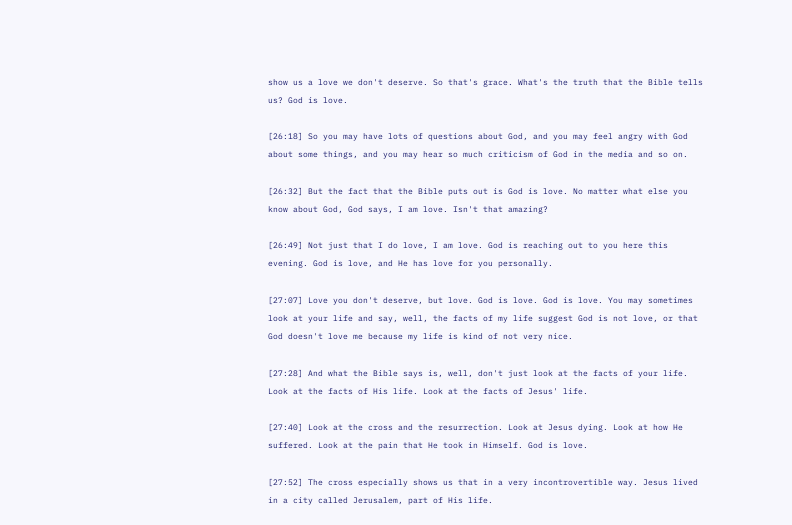show us a love we don't deserve. So that's grace. What's the truth that the Bible tells us? God is love.

[26:18] So you may have lots of questions about God, and you may feel angry with God about some things, and you may hear so much criticism of God in the media and so on.

[26:32] But the fact that the Bible puts out is God is love. No matter what else you know about God, God says, I am love. Isn't that amazing?

[26:49] Not just that I do love, I am love. God is reaching out to you here this evening. God is love, and He has love for you personally.

[27:07] Love you don't deserve, but love. God is love. God is love. You may sometimes look at your life and say, well, the facts of my life suggest God is not love, or that God doesn't love me because my life is kind of not very nice.

[27:28] And what the Bible says is, well, don't just look at the facts of your life. Look at the facts of His life. Look at the facts of Jesus' life.

[27:40] Look at the cross and the resurrection. Look at Jesus dying. Look at how He suffered. Look at the pain that He took in Himself. God is love.

[27:52] The cross especially shows us that in a very incontrovertible way. Jesus lived in a city called Jerusalem, part of His life.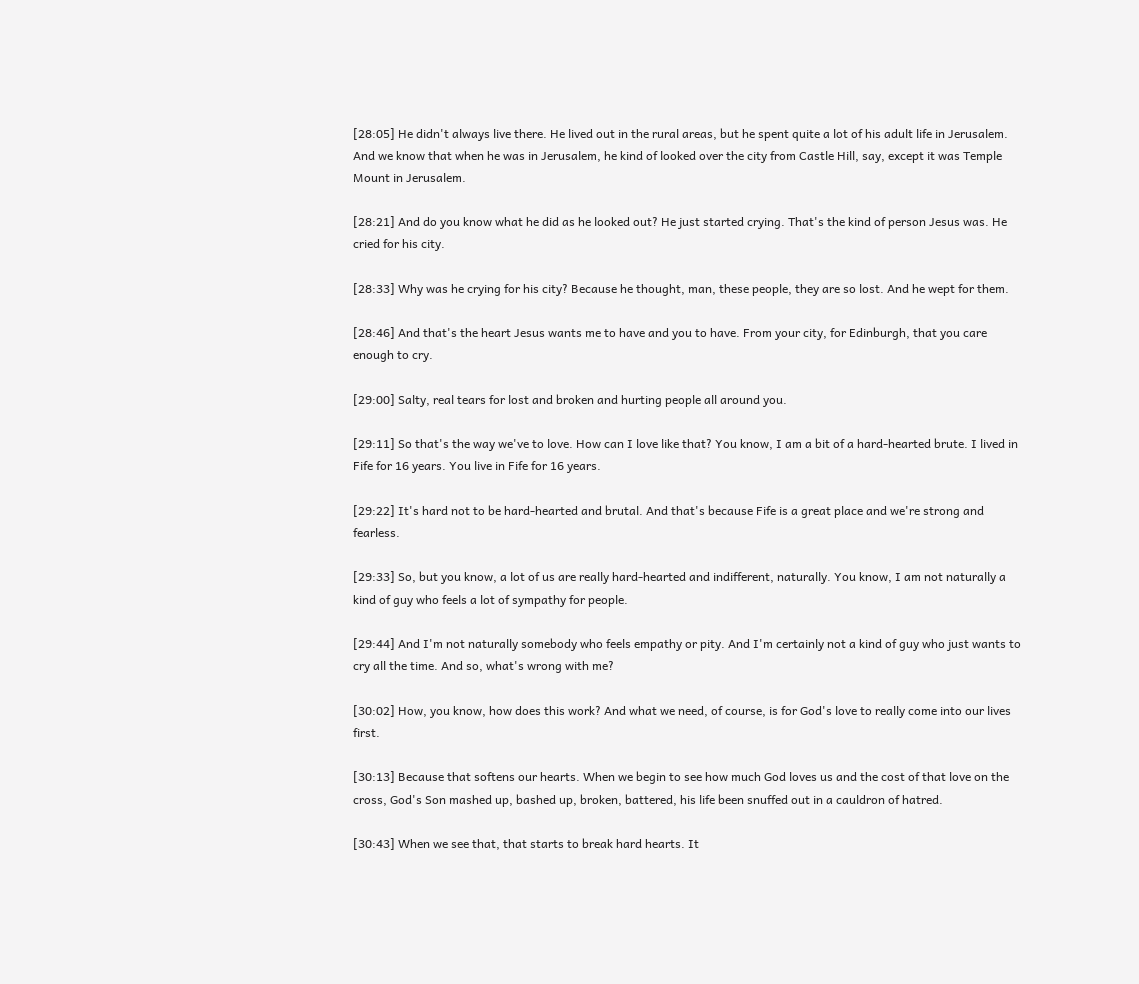[28:05] He didn't always live there. He lived out in the rural areas, but he spent quite a lot of his adult life in Jerusalem. And we know that when he was in Jerusalem, he kind of looked over the city from Castle Hill, say, except it was Temple Mount in Jerusalem.

[28:21] And do you know what he did as he looked out? He just started crying. That's the kind of person Jesus was. He cried for his city.

[28:33] Why was he crying for his city? Because he thought, man, these people, they are so lost. And he wept for them.

[28:46] And that's the heart Jesus wants me to have and you to have. From your city, for Edinburgh, that you care enough to cry.

[29:00] Salty, real tears for lost and broken and hurting people all around you.

[29:11] So that's the way we've to love. How can I love like that? You know, I am a bit of a hard-hearted brute. I lived in Fife for 16 years. You live in Fife for 16 years.

[29:22] It's hard not to be hard-hearted and brutal. And that's because Fife is a great place and we're strong and fearless.

[29:33] So, but you know, a lot of us are really hard-hearted and indifferent, naturally. You know, I am not naturally a kind of guy who feels a lot of sympathy for people.

[29:44] And I'm not naturally somebody who feels empathy or pity. And I'm certainly not a kind of guy who just wants to cry all the time. And so, what's wrong with me?

[30:02] How, you know, how does this work? And what we need, of course, is for God's love to really come into our lives first.

[30:13] Because that softens our hearts. When we begin to see how much God loves us and the cost of that love on the cross, God's Son mashed up, bashed up, broken, battered, his life been snuffed out in a cauldron of hatred.

[30:43] When we see that, that starts to break hard hearts. It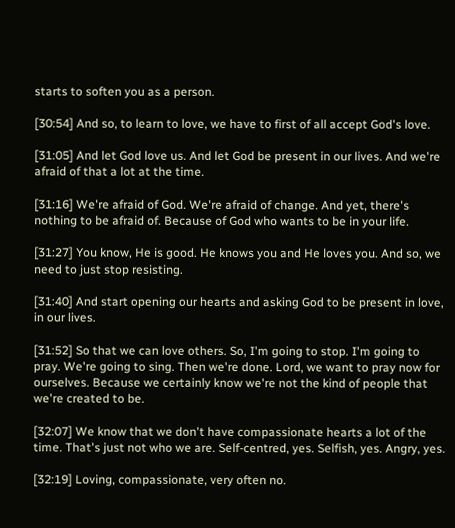starts to soften you as a person.

[30:54] And so, to learn to love, we have to first of all accept God's love.

[31:05] And let God love us. And let God be present in our lives. And we're afraid of that a lot at the time.

[31:16] We're afraid of God. We're afraid of change. And yet, there's nothing to be afraid of. Because of God who wants to be in your life.

[31:27] You know, He is good. He knows you and He loves you. And so, we need to just stop resisting.

[31:40] And start opening our hearts and asking God to be present in love, in our lives.

[31:52] So that we can love others. So, I'm going to stop. I'm going to pray. We're going to sing. Then we're done. Lord, we want to pray now for ourselves. Because we certainly know we're not the kind of people that we're created to be.

[32:07] We know that we don't have compassionate hearts a lot of the time. That's just not who we are. Self-centred, yes. Selfish, yes. Angry, yes.

[32:19] Loving, compassionate, very often no.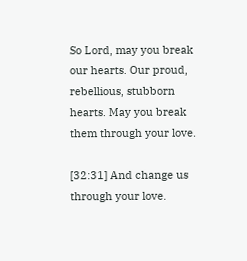So Lord, may you break our hearts. Our proud, rebellious, stubborn hearts. May you break them through your love.

[32:31] And change us through your love.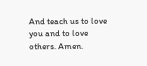And teach us to love you and to love others. Amen.